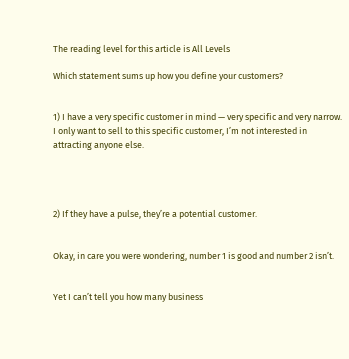The reading level for this article is All Levels

Which statement sums up how you define your customers?


1) I have a very specific customer in mind — very specific and very narrow. I only want to sell to this specific customer, I’m not interested in attracting anyone else.




2) If they have a pulse, they’re a potential customer.


Okay, in care you were wondering, number 1 is good and number 2 isn’t.


Yet I can’t tell you how many business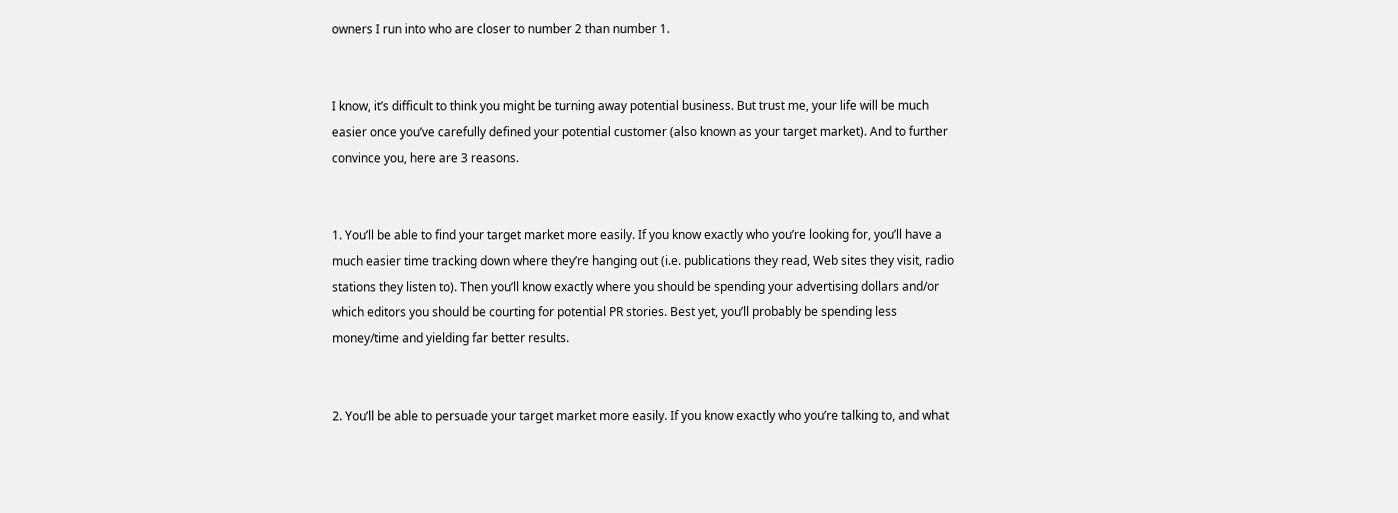owners I run into who are closer to number 2 than number 1.


I know, it’s difficult to think you might be turning away potential business. But trust me, your life will be much easier once you’ve carefully defined your potential customer (also known as your target market). And to further convince you, here are 3 reasons.


1. You’ll be able to find your target market more easily. If you know exactly who you’re looking for, you’ll have a much easier time tracking down where they’re hanging out (i.e. publications they read, Web sites they visit, radio stations they listen to). Then you’ll know exactly where you should be spending your advertising dollars and/or which editors you should be courting for potential PR stories. Best yet, you’ll probably be spending less money/time and yielding far better results.


2. You’ll be able to persuade your target market more easily. If you know exactly who you’re talking to, and what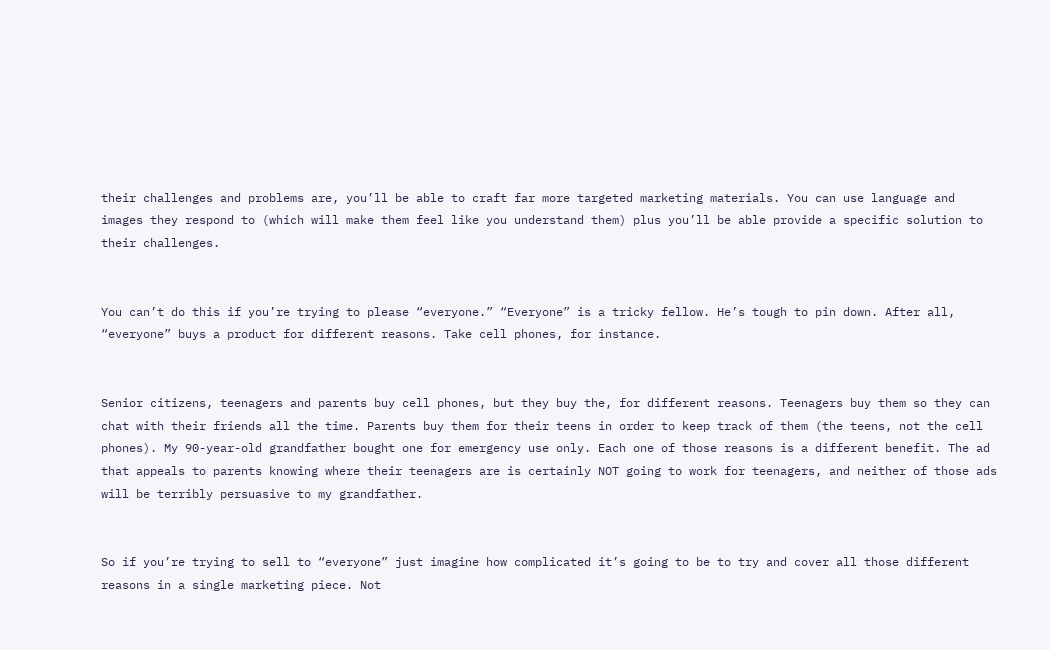their challenges and problems are, you’ll be able to craft far more targeted marketing materials. You can use language and images they respond to (which will make them feel like you understand them) plus you’ll be able provide a specific solution to their challenges.


You can’t do this if you’re trying to please “everyone.” “Everyone” is a tricky fellow. He’s tough to pin down. After all, “everyone” buys a product for different reasons. Take cell phones, for instance.


Senior citizens, teenagers and parents buy cell phones, but they buy the, for different reasons. Teenagers buy them so they can chat with their friends all the time. Parents buy them for their teens in order to keep track of them (the teens, not the cell phones). My 90-year-old grandfather bought one for emergency use only. Each one of those reasons is a different benefit. The ad that appeals to parents knowing where their teenagers are is certainly NOT going to work for teenagers, and neither of those ads will be terribly persuasive to my grandfather.


So if you’re trying to sell to “everyone” just imagine how complicated it’s going to be to try and cover all those different reasons in a single marketing piece. Not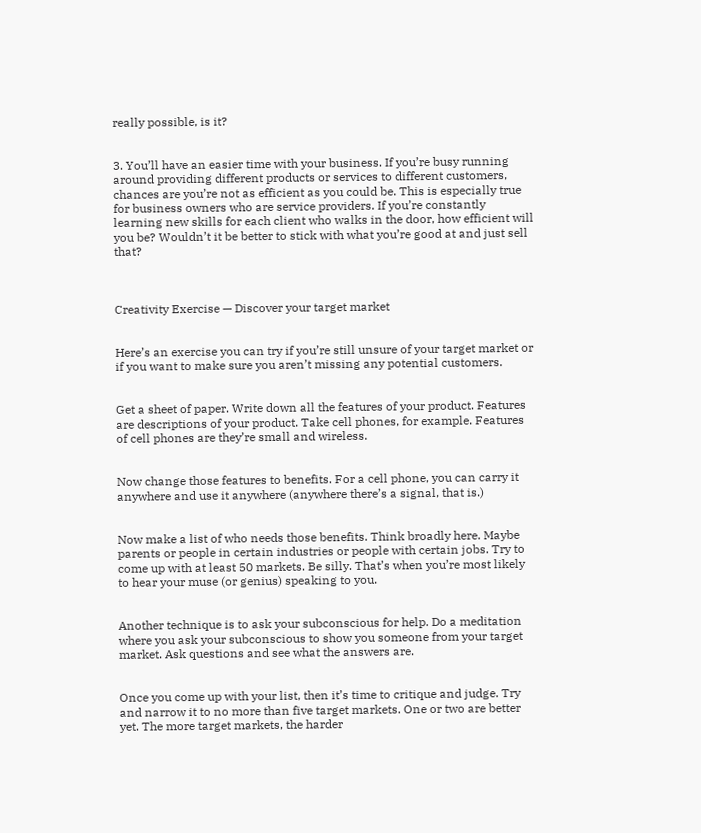really possible, is it?


3. You’ll have an easier time with your business. If you’re busy running around providing different products or services to different customers, chances are you’re not as efficient as you could be. This is especially true for business owners who are service providers. If you’re constantly learning new skills for each client who walks in the door, how efficient will you be? Wouldn’t it be better to stick with what you’re good at and just sell that?



Creativity Exercise — Discover your target market


Here’s an exercise you can try if you’re still unsure of your target market or if you want to make sure you aren’t missing any potential customers.


Get a sheet of paper. Write down all the features of your product. Features are descriptions of your product. Take cell phones, for example. Features of cell phones are they’re small and wireless.


Now change those features to benefits. For a cell phone, you can carry it anywhere and use it anywhere (anywhere there’s a signal, that is.)


Now make a list of who needs those benefits. Think broadly here. Maybe parents or people in certain industries or people with certain jobs. Try to come up with at least 50 markets. Be silly. That’s when you’re most likely to hear your muse (or genius) speaking to you.


Another technique is to ask your subconscious for help. Do a meditation where you ask your subconscious to show you someone from your target market. Ask questions and see what the answers are.


Once you come up with your list, then it’s time to critique and judge. Try and narrow it to no more than five target markets. One or two are better yet. The more target markets, the harder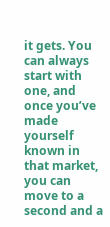it gets. You can always start with one, and once you’ve made yourself known in that market, you can move to a second and a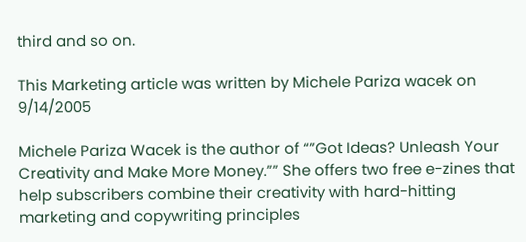third and so on.

This Marketing article was written by Michele Pariza wacek on 9/14/2005

Michele Pariza Wacek is the author of “”Got Ideas? Unleash Your Creativity and Make More Money.”” She offers two free e-zines that help subscribers combine their creativity with hard-hitting marketing and copywriting principles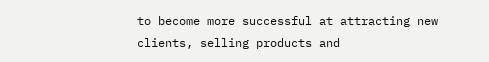to become more successful at attracting new clients, selling products and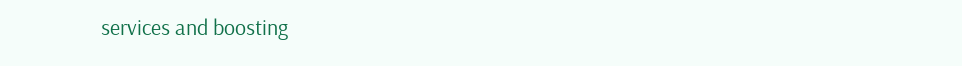services and boosting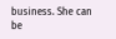business. She can be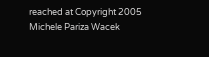reached at Copyright 2005 Michele Pariza Wacek